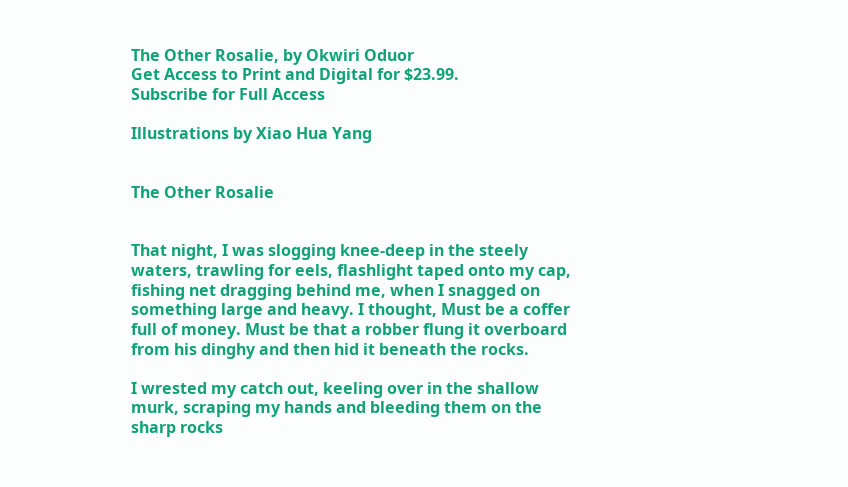The Other Rosalie, by Okwiri Oduor
Get Access to Print and Digital for $23.99.
Subscribe for Full Access

Illustrations by Xiao Hua Yang


The Other Rosalie


That night, I was slogging knee-deep in the steely waters, trawling for eels, flashlight taped onto my cap, fishing net dragging behind me, when I snagged on something large and heavy. I thought, Must be a coffer full of money. Must be that a robber flung it overboard from his dinghy and then hid it beneath the rocks.

I wrested my catch out, keeling over in the shallow murk, scraping my hands and bleeding them on the sharp rocks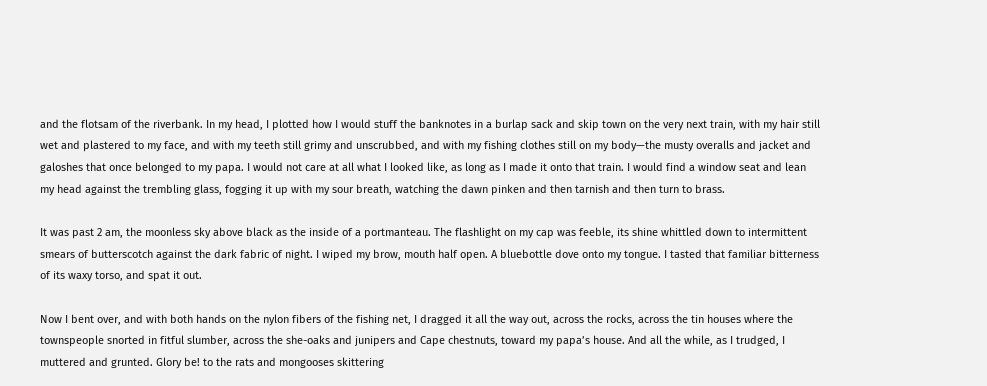and the flotsam of the riverbank. In my head, I plotted how I would stuff the banknotes in a burlap sack and skip town on the very next train, with my hair still wet and plastered to my face, and with my teeth still grimy and unscrubbed, and with my fishing clothes still on my body—the musty overalls and jacket and galoshes that once belonged to my papa. I would not care at all what I looked like, as long as I made it onto that train. I would find a window seat and lean my head against the trembling glass, fogging it up with my sour breath, watching the dawn pinken and then tarnish and then turn to brass.

It was past 2 am, the moonless sky above black as the inside of a portmanteau. The flashlight on my cap was feeble, its shine whittled down to intermittent smears of butterscotch against the dark fabric of night. I wiped my brow, mouth half open. A bluebottle dove onto my tongue. I tasted that familiar bitterness of its waxy torso, and spat it out.

Now I bent over, and with both hands on the nylon fibers of the fishing net, I dragged it all the way out, across the rocks, across the tin houses where the townspeople snorted in fitful slumber, across the she-oaks and junipers and Cape chestnuts, toward my papa’s house. And all the while, as I trudged, I muttered and grunted. Glory be! to the rats and mongooses skittering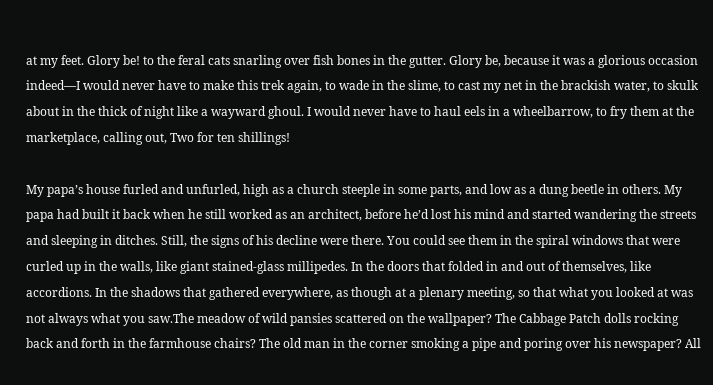at my feet. Glory be! to the feral cats snarling over fish bones in the gutter. Glory be, because it was a glorious occasion indeed—I would never have to make this trek again, to wade in the slime, to cast my net in the brackish water, to skulk about in the thick of night like a wayward ghoul. I would never have to haul eels in a wheelbarrow, to fry them at the marketplace, calling out, Two for ten shillings!

My papa’s house furled and unfurled, high as a church steeple in some parts, and low as a dung beetle in others. My papa had built it back when he still worked as an architect, before he’d lost his mind and started wandering the streets and sleeping in ditches. Still, the signs of his decline were there. You could see them in the spiral windows that were curled up in the walls, like giant stained-glass millipedes. In the doors that folded in and out of themselves, like accordions. In the shadows that gathered everywhere, as though at a plenary meeting, so that what you looked at was not always what you saw.The meadow of wild pansies scattered on the wallpaper? The Cabbage Patch dolls rocking back and forth in the farmhouse chairs? The old man in the corner smoking a pipe and poring over his newspaper? All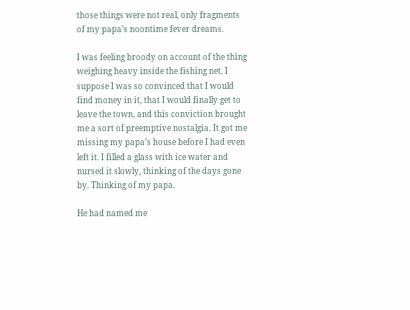those things were not real, only fragments of my papa’s noontime fever dreams.

I was feeling broody on account of the thing weighing heavy inside the fishing net. I suppose I was so convinced that I would find money in it, that I would finally get to leave the town, and this conviction brought me a sort of preemptive nostalgia. It got me missing my papa’s house before I had even left it. I filled a glass with ice water and nursed it slowly, thinking of the days gone by. Thinking of my papa.

He had named me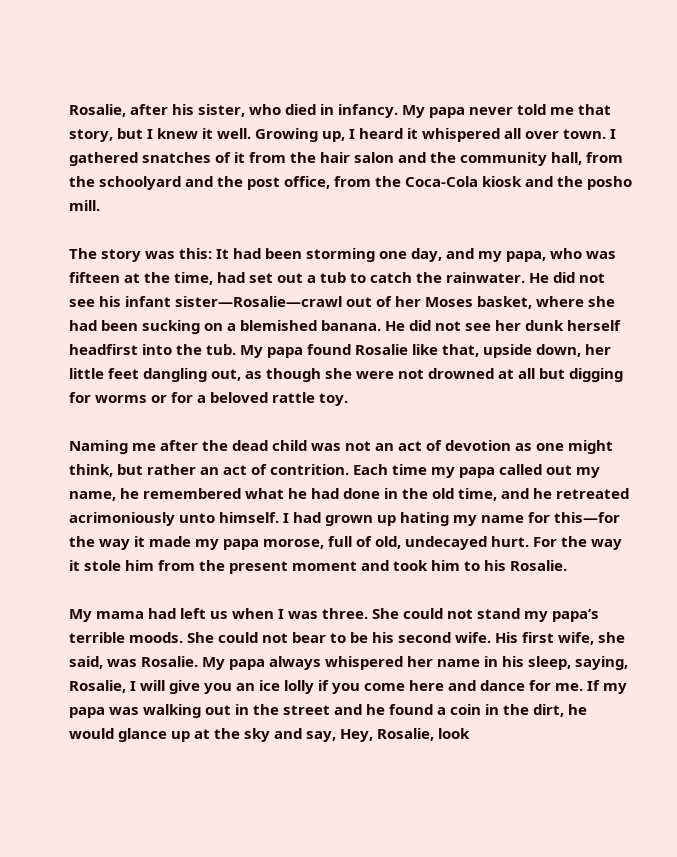Rosalie, after his sister, who died in infancy. My papa never told me that story, but I knew it well. Growing up, I heard it whispered all over town. I gathered snatches of it from the hair salon and the community hall, from the schoolyard and the post office, from the Coca-Cola kiosk and the posho mill.

The story was this: It had been storming one day, and my papa, who was fifteen at the time, had set out a tub to catch the rainwater. He did not see his infant sister—Rosalie—crawl out of her Moses basket, where she had been sucking on a blemished banana. He did not see her dunk herself headfirst into the tub. My papa found Rosalie like that, upside down, her little feet dangling out, as though she were not drowned at all but digging for worms or for a beloved rattle toy.

Naming me after the dead child was not an act of devotion as one might think, but rather an act of contrition. Each time my papa called out my name, he remembered what he had done in the old time, and he retreated acrimoniously unto himself. I had grown up hating my name for this—for the way it made my papa morose, full of old, undecayed hurt. For the way it stole him from the present moment and took him to his Rosalie.

My mama had left us when I was three. She could not stand my papa’s terrible moods. She could not bear to be his second wife. His first wife, she said, was Rosalie. My papa always whispered her name in his sleep, saying, Rosalie, I will give you an ice lolly if you come here and dance for me. If my papa was walking out in the street and he found a coin in the dirt, he would glance up at the sky and say, Hey, Rosalie, look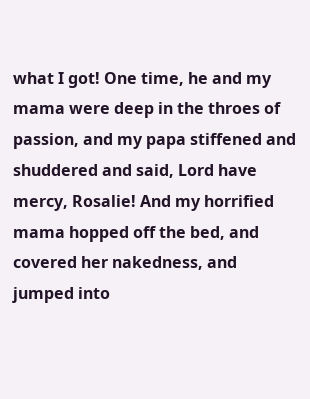what I got! One time, he and my mama were deep in the throes of passion, and my papa stiffened and shuddered and said, Lord have mercy, Rosalie! And my horrified mama hopped off the bed, and covered her nakedness, and jumped into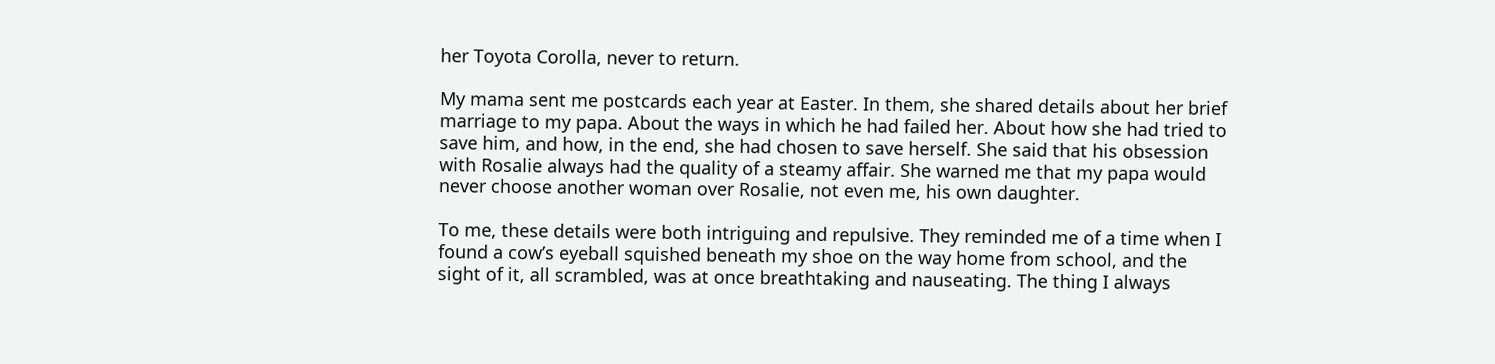her Toyota Corolla, never to return.

My mama sent me postcards each year at Easter. In them, she shared details about her brief marriage to my papa. About the ways in which he had failed her. About how she had tried to save him, and how, in the end, she had chosen to save herself. She said that his obsession with Rosalie always had the quality of a steamy affair. She warned me that my papa would never choose another woman over Rosalie, not even me, his own daughter.

To me, these details were both intriguing and repulsive. They reminded me of a time when I found a cow’s eyeball squished beneath my shoe on the way home from school, and the sight of it, all scrambled, was at once breathtaking and nauseating. The thing I always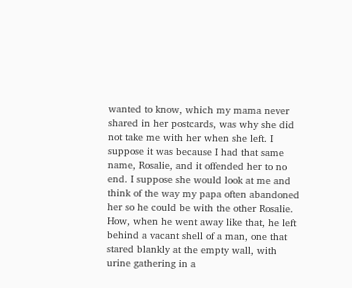wanted to know, which my mama never shared in her postcards, was why she did not take me with her when she left. I suppose it was because I had that same name, Rosalie, and it offended her to no end. I suppose she would look at me and think of the way my papa often abandoned her so he could be with the other Rosalie. How, when he went away like that, he left behind a vacant shell of a man, one that stared blankly at the empty wall, with urine gathering in a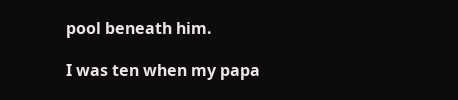pool beneath him.

I was ten when my papa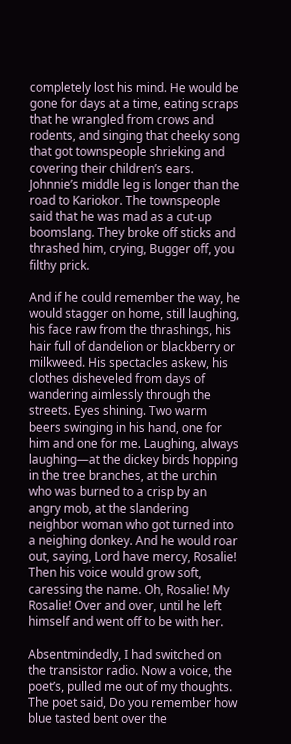completely lost his mind. He would be gone for days at a time, eating scraps that he wrangled from crows and rodents, and singing that cheeky song that got townspeople shrieking and covering their children’s ears. Johnnie’s middle leg is longer than the road to Kariokor. The townspeople said that he was mad as a cut-up boomslang. They broke off sticks and thrashed him, crying, Bugger off, you filthy prick.

And if he could remember the way, he would stagger on home, still laughing, his face raw from the thrashings, his hair full of dandelion or blackberry or milkweed. His spectacles askew, his clothes disheveled from days of wandering aimlessly through the streets. Eyes shining. Two warm beers swinging in his hand, one for him and one for me. Laughing, always laughing—at the dickey birds hopping in the tree branches, at the urchin who was burned to a crisp by an angry mob, at the slandering neighbor woman who got turned into a neighing donkey. And he would roar out, saying, Lord have mercy, Rosalie! Then his voice would grow soft, caressing the name. Oh, Rosalie! My Rosalie! Over and over, until he left himself and went off to be with her.

Absentmindedly, I had switched on the transistor radio. Now a voice, the poet’s, pulled me out of my thoughts. The poet said, Do you remember how blue tasted bent over the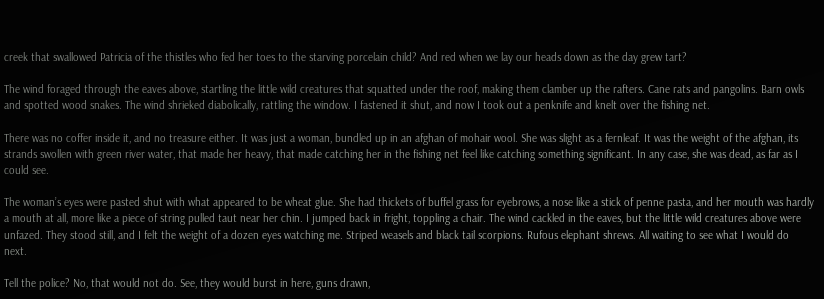creek that swallowed Patricia of the thistles who fed her toes to the starving porcelain child? And red when we lay our heads down as the day grew tart?

The wind foraged through the eaves above, startling the little wild creatures that squatted under the roof, making them clamber up the rafters. Cane rats and pangolins. Barn owls and spotted wood snakes. The wind shrieked diabolically, rattling the window. I fastened it shut, and now I took out a penknife and knelt over the fishing net.

There was no coffer inside it, and no treasure either. It was just a woman, bundled up in an afghan of mohair wool. She was slight as a fernleaf. It was the weight of the afghan, its strands swollen with green river water, that made her heavy, that made catching her in the fishing net feel like catching something significant. In any case, she was dead, as far as I could see.

The woman’s eyes were pasted shut with what appeared to be wheat glue. She had thickets of buffel grass for eyebrows, a nose like a stick of penne pasta, and her mouth was hardly a mouth at all, more like a piece of string pulled taut near her chin. I jumped back in fright, toppling a chair. The wind cackled in the eaves, but the little wild creatures above were unfazed. They stood still, and I felt the weight of a dozen eyes watching me. Striped weasels and black tail scorpions. Rufous elephant shrews. All waiting to see what I would do next.

Tell the police? No, that would not do. See, they would burst in here, guns drawn,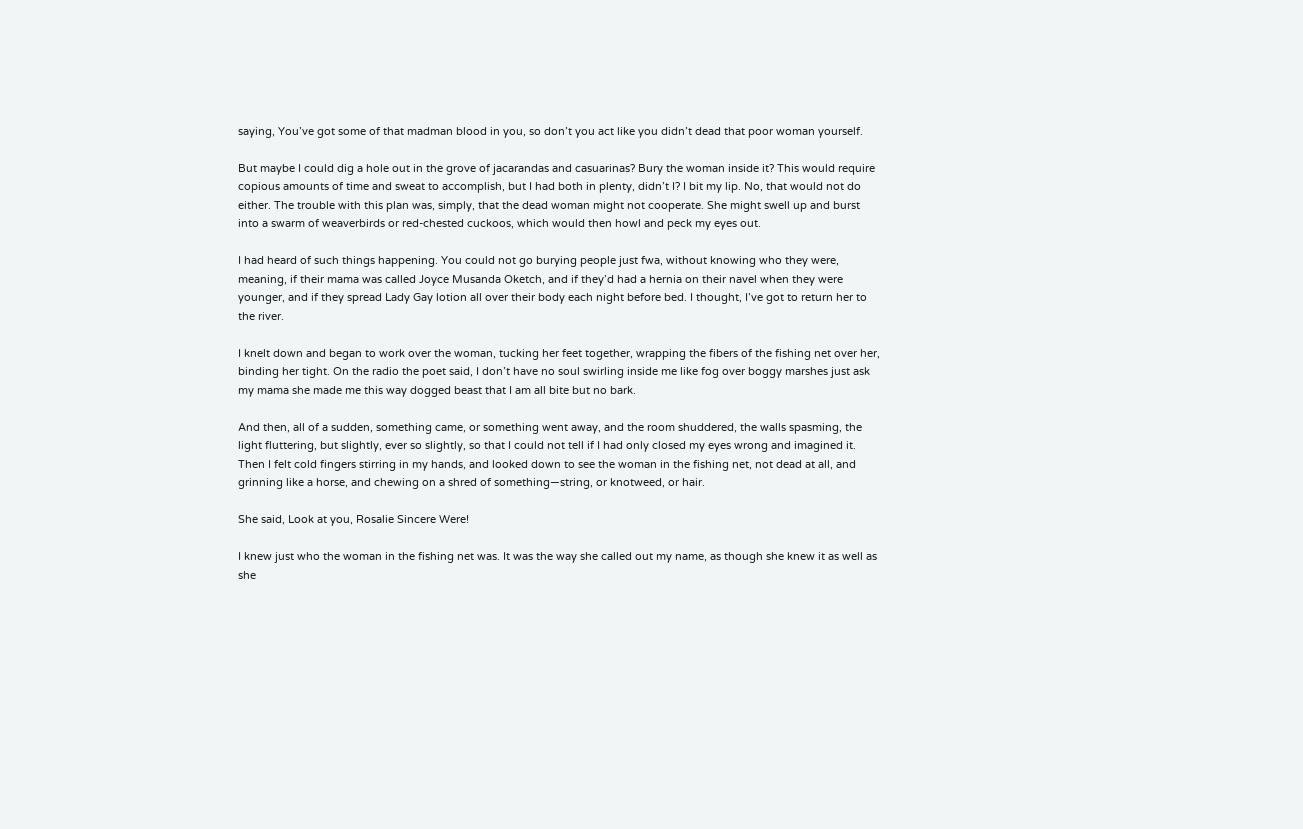saying, You’ve got some of that madman blood in you, so don’t you act like you didn’t dead that poor woman yourself.

But maybe I could dig a hole out in the grove of jacarandas and casuarinas? Bury the woman inside it? This would require copious amounts of time and sweat to accomplish, but I had both in plenty, didn’t I? I bit my lip. No, that would not do either. The trouble with this plan was, simply, that the dead woman might not cooperate. She might swell up and burst into a swarm of weaverbirds or red-chested cuckoos, which would then howl and peck my eyes out.

I had heard of such things happening. You could not go burying people just fwa, without knowing who they were, meaning, if their mama was called Joyce Musanda Oketch, and if they’d had a hernia on their navel when they were younger, and if they spread Lady Gay lotion all over their body each night before bed. I thought, I’ve got to return her to the river.

I knelt down and began to work over the woman, tucking her feet together, wrapping the fibers of the fishing net over her, binding her tight. On the radio the poet said, I don’t have no soul swirling inside me like fog over boggy marshes just ask my mama she made me this way dogged beast that I am all bite but no bark.

And then, all of a sudden, something came, or something went away, and the room shuddered, the walls spasming, the light fluttering, but slightly, ever so slightly, so that I could not tell if I had only closed my eyes wrong and imagined it. Then I felt cold fingers stirring in my hands, and looked down to see the woman in the fishing net, not dead at all, and grinning like a horse, and chewing on a shred of something—string, or knotweed, or hair.

She said, Look at you, Rosalie Sincere Were!

I knew just who the woman in the fishing net was. It was the way she called out my name, as though she knew it as well as she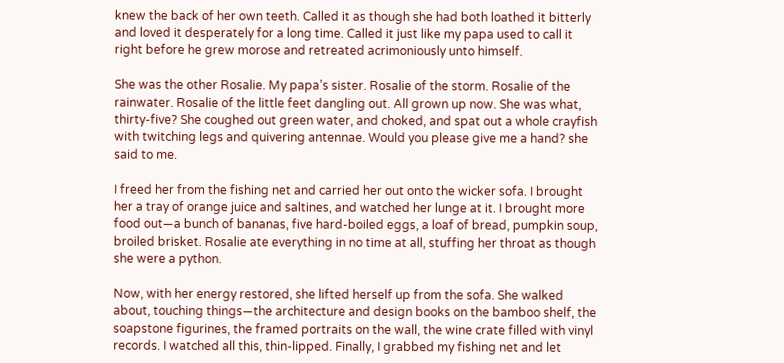knew the back of her own teeth. Called it as though she had both loathed it bitterly and loved it desperately for a long time. Called it just like my papa used to call it right before he grew morose and retreated acrimoniously unto himself.

She was the other Rosalie. My papa’s sister. Rosalie of the storm. Rosalie of the rainwater. Rosalie of the little feet dangling out. All grown up now. She was what, thirty-five? She coughed out green water, and choked, and spat out a whole crayfish with twitching legs and quivering antennae. Would you please give me a hand? she said to me.

I freed her from the fishing net and carried her out onto the wicker sofa. I brought her a tray of orange juice and saltines, and watched her lunge at it. I brought more food out—a bunch of bananas, five hard-boiled eggs, a loaf of bread, pumpkin soup, broiled brisket. Rosalie ate everything in no time at all, stuffing her throat as though she were a python.

Now, with her energy restored, she lifted herself up from the sofa. She walked about, touching things—the architecture and design books on the bamboo shelf, the soapstone figurines, the framed portraits on the wall, the wine crate filled with vinyl records. I watched all this, thin-lipped. Finally, I grabbed my fishing net and let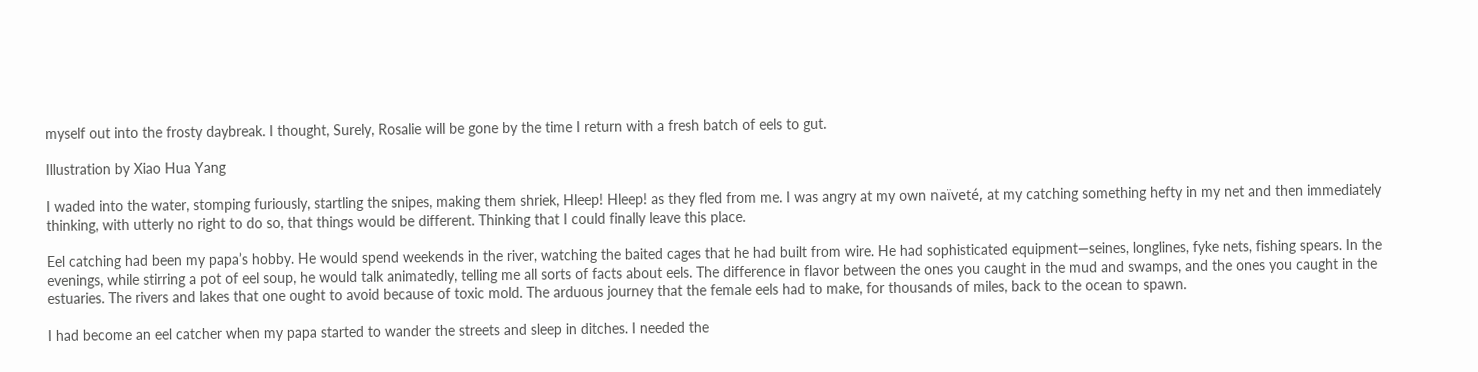myself out into the frosty daybreak. I thought, Surely, Rosalie will be gone by the time I return with a fresh batch of eels to gut.

Illustration by Xiao Hua Yang

I waded into the water, stomping furiously, startling the snipes, making them shriek, Hleep! Hleep! as they fled from me. I was angry at my own naïveté, at my catching something hefty in my net and then immediately thinking, with utterly no right to do so, that things would be different. Thinking that I could finally leave this place.

Eel catching had been my papa’s hobby. He would spend weekends in the river, watching the baited cages that he had built from wire. He had sophisticated equipment—seines, longlines, fyke nets, fishing spears. In the evenings, while stirring a pot of eel soup, he would talk animatedly, telling me all sorts of facts about eels. The difference in flavor between the ones you caught in the mud and swamps, and the ones you caught in the estuaries. The rivers and lakes that one ought to avoid because of toxic mold. The arduous journey that the female eels had to make, for thousands of miles, back to the ocean to spawn.

I had become an eel catcher when my papa started to wander the streets and sleep in ditches. I needed the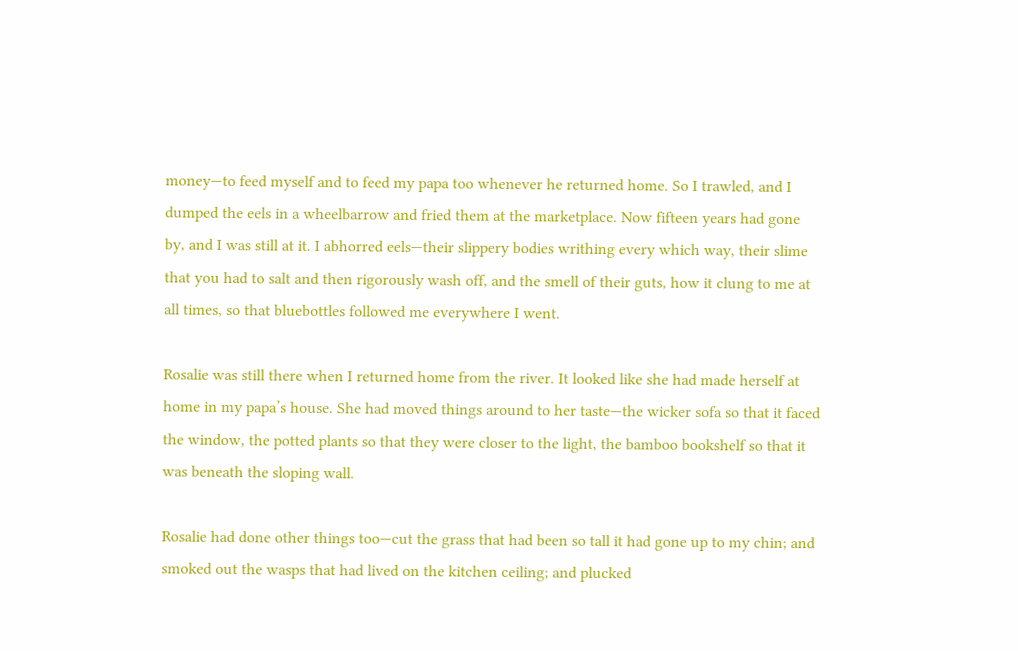money—to feed myself and to feed my papa too whenever he returned home. So I trawled, and I dumped the eels in a wheelbarrow and fried them at the marketplace. Now fifteen years had gone by, and I was still at it. I abhorred eels—their slippery bodies writhing every which way, their slime that you had to salt and then rigorously wash off, and the smell of their guts, how it clung to me at all times, so that bluebottles followed me everywhere I went.

Rosalie was still there when I returned home from the river. It looked like she had made herself at home in my papa’s house. She had moved things around to her taste—the wicker sofa so that it faced the window, the potted plants so that they were closer to the light, the bamboo bookshelf so that it was beneath the sloping wall.

Rosalie had done other things too—cut the grass that had been so tall it had gone up to my chin; and smoked out the wasps that had lived on the kitchen ceiling; and plucked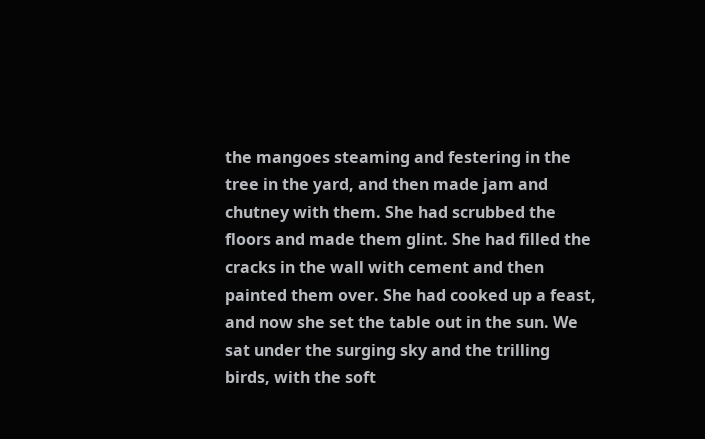the mangoes steaming and festering in the tree in the yard, and then made jam and chutney with them. She had scrubbed the floors and made them glint. She had filled the cracks in the wall with cement and then painted them over. She had cooked up a feast, and now she set the table out in the sun. We sat under the surging sky and the trilling birds, with the soft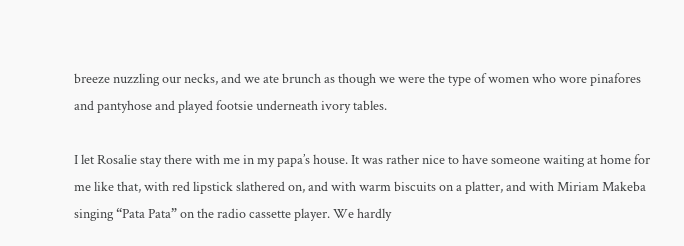breeze nuzzling our necks, and we ate brunch as though we were the type of women who wore pinafores and pantyhose and played footsie underneath ivory tables.

I let Rosalie stay there with me in my papa’s house. It was rather nice to have someone waiting at home for me like that, with red lipstick slathered on, and with warm biscuits on a platter, and with Miriam Makeba singing “Pata Pata” on the radio cassette player. We hardly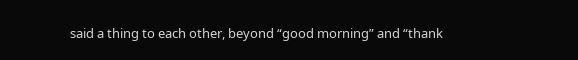said a thing to each other, beyond “good morning” and “thank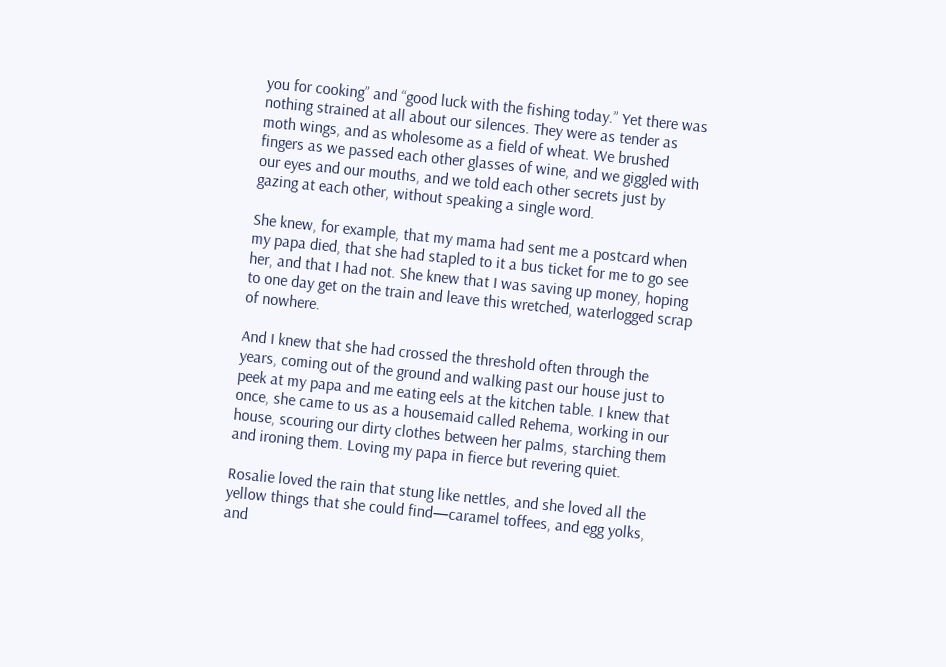you for cooking” and “good luck with the fishing today.” Yet there was nothing strained at all about our silences. They were as tender as moth wings, and as wholesome as a field of wheat. We brushed fingers as we passed each other glasses of wine, and we giggled with our eyes and our mouths, and we told each other secrets just by gazing at each other, without speaking a single word.

She knew, for example, that my mama had sent me a postcard when my papa died, that she had stapled to it a bus ticket for me to go see her, and that I had not. She knew that I was saving up money, hoping to one day get on the train and leave this wretched, waterlogged scrap of nowhere.

And I knew that she had crossed the threshold often through the years, coming out of the ground and walking past our house just to peek at my papa and me eating eels at the kitchen table. I knew that once, she came to us as a housemaid called Rehema, working in our house, scouring our dirty clothes between her palms, starching them and ironing them. Loving my papa in fierce but revering quiet.

Rosalie loved the rain that stung like nettles, and she loved all the yellow things that she could find—caramel toffees, and egg yolks, and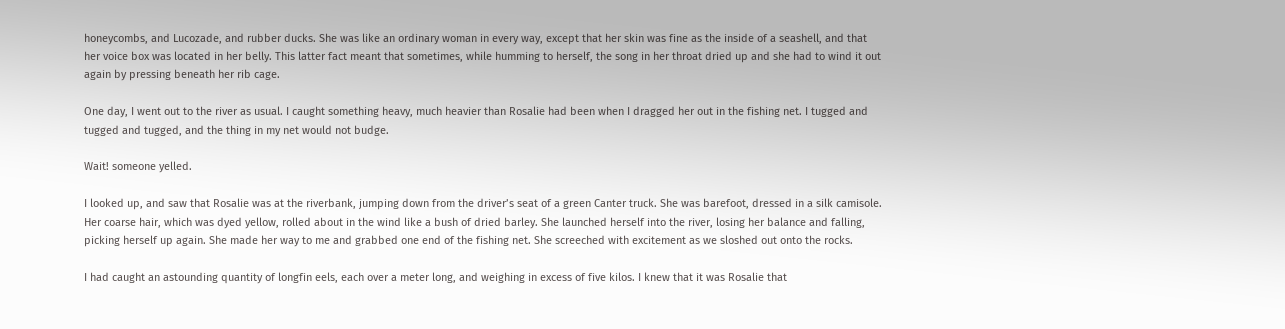honeycombs, and Lucozade, and rubber ducks. She was like an ordinary woman in every way, except that her skin was fine as the inside of a seashell, and that her voice box was located in her belly. This latter fact meant that sometimes, while humming to herself, the song in her throat dried up and she had to wind it out again by pressing beneath her rib cage.

One day, I went out to the river as usual. I caught something heavy, much heavier than Rosalie had been when I dragged her out in the fishing net. I tugged and tugged and tugged, and the thing in my net would not budge.

Wait! someone yelled.

I looked up, and saw that Rosalie was at the riverbank, jumping down from the driver’s seat of a green Canter truck. She was barefoot, dressed in a silk camisole. Her coarse hair, which was dyed yellow, rolled about in the wind like a bush of dried barley. She launched herself into the river, losing her balance and falling, picking herself up again. She made her way to me and grabbed one end of the fishing net. She screeched with excitement as we sloshed out onto the rocks.

I had caught an astounding quantity of longfin eels, each over a meter long, and weighing in excess of five kilos. I knew that it was Rosalie that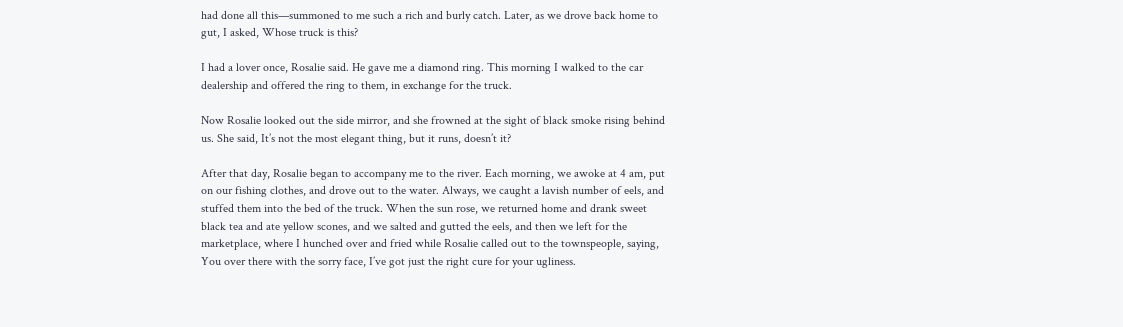had done all this—summoned to me such a rich and burly catch. Later, as we drove back home to gut, I asked, Whose truck is this?

I had a lover once, Rosalie said. He gave me a diamond ring. This morning I walked to the car dealership and offered the ring to them, in exchange for the truck.

Now Rosalie looked out the side mirror, and she frowned at the sight of black smoke rising behind us. She said, It’s not the most elegant thing, but it runs, doesn’t it?

After that day, Rosalie began to accompany me to the river. Each morning, we awoke at 4 am, put on our fishing clothes, and drove out to the water. Always, we caught a lavish number of eels, and stuffed them into the bed of the truck. When the sun rose, we returned home and drank sweet black tea and ate yellow scones, and we salted and gutted the eels, and then we left for the marketplace, where I hunched over and fried while Rosalie called out to the townspeople, saying, You over there with the sorry face, I’ve got just the right cure for your ugliness.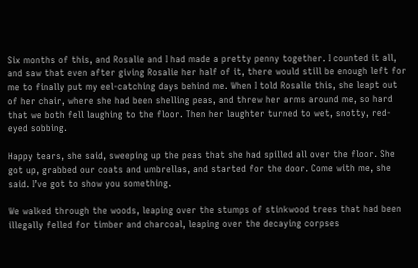Six months of this, and Rosalie and I had made a pretty penny together. I counted it all, and saw that even after giving Rosalie her half of it, there would still be enough left for me to finally put my eel-catching days behind me. When I told Rosalie this, she leapt out of her chair, where she had been shelling peas, and threw her arms around me, so hard that we both fell laughing to the floor. Then her laughter turned to wet, snotty, red-eyed sobbing.

Happy tears, she said, sweeping up the peas that she had spilled all over the floor. She got up, grabbed our coats and umbrellas, and started for the door. Come with me, she said. I’ve got to show you something.

We walked through the woods, leaping over the stumps of stinkwood trees that had been illegally felled for timber and charcoal, leaping over the decaying corpses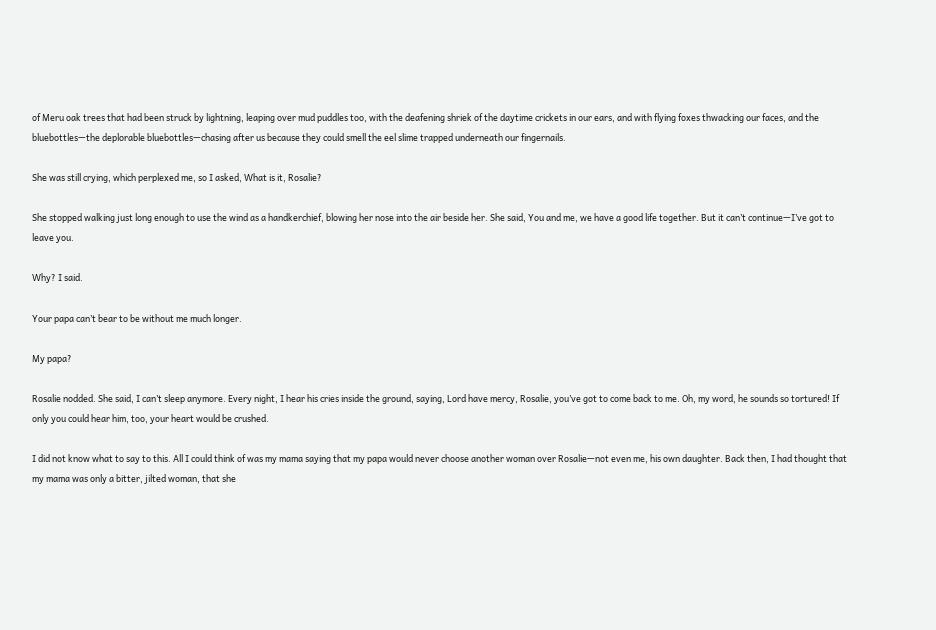of Meru oak trees that had been struck by lightning, leaping over mud puddles too, with the deafening shriek of the daytime crickets in our ears, and with flying foxes thwacking our faces, and the bluebottles—the deplorable bluebottles—chasing after us because they could smell the eel slime trapped underneath our fingernails.

She was still crying, which perplexed me, so I asked, What is it, Rosalie?

She stopped walking just long enough to use the wind as a handkerchief, blowing her nose into the air beside her. She said, You and me, we have a good life together. But it can’t continue—I’ve got to leave you.

Why? I said.

Your papa can’t bear to be without me much longer.

My papa?

Rosalie nodded. She said, I can’t sleep anymore. Every night, I hear his cries inside the ground, saying, Lord have mercy, Rosalie, you’ve got to come back to me. Oh, my word, he sounds so tortured! If only you could hear him, too, your heart would be crushed.

I did not know what to say to this. All I could think of was my mama saying that my papa would never choose another woman over Rosalie—not even me, his own daughter. Back then, I had thought that my mama was only a bitter, jilted woman, that she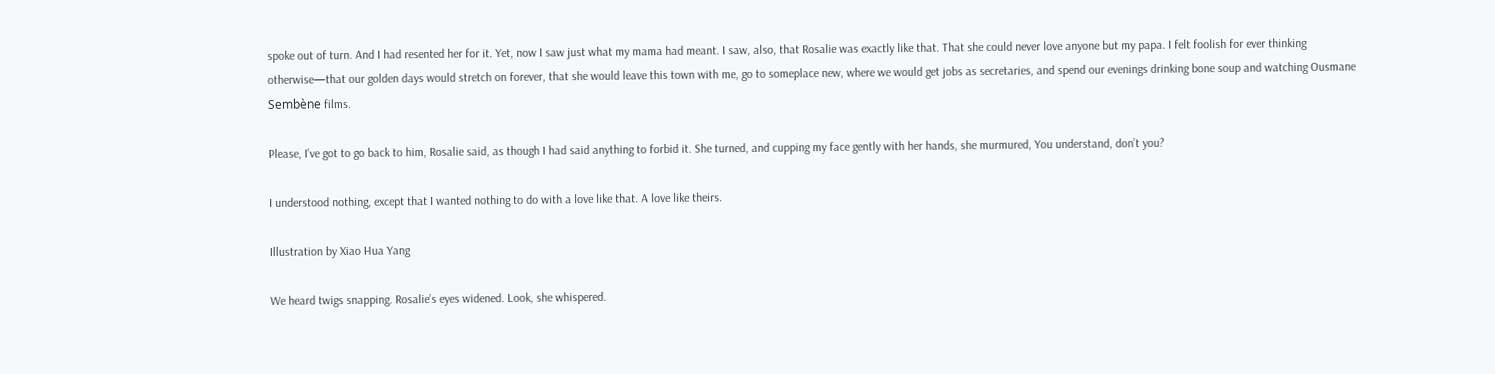spoke out of turn. And I had resented her for it. Yet, now I saw just what my mama had meant. I saw, also, that Rosalie was exactly like that. That she could never love anyone but my papa. I felt foolish for ever thinking otherwise—that our golden days would stretch on forever, that she would leave this town with me, go to someplace new, where we would get jobs as secretaries, and spend our evenings drinking bone soup and watching Ousmane Sembène films.

Please, I’ve got to go back to him, Rosalie said, as though I had said anything to forbid it. She turned, and cupping my face gently with her hands, she murmured, You understand, don’t you?

I understood nothing, except that I wanted nothing to do with a love like that. A love like theirs.

Illustration by Xiao Hua Yang

We heard twigs snapping. Rosalie’s eyes widened. Look, she whispered.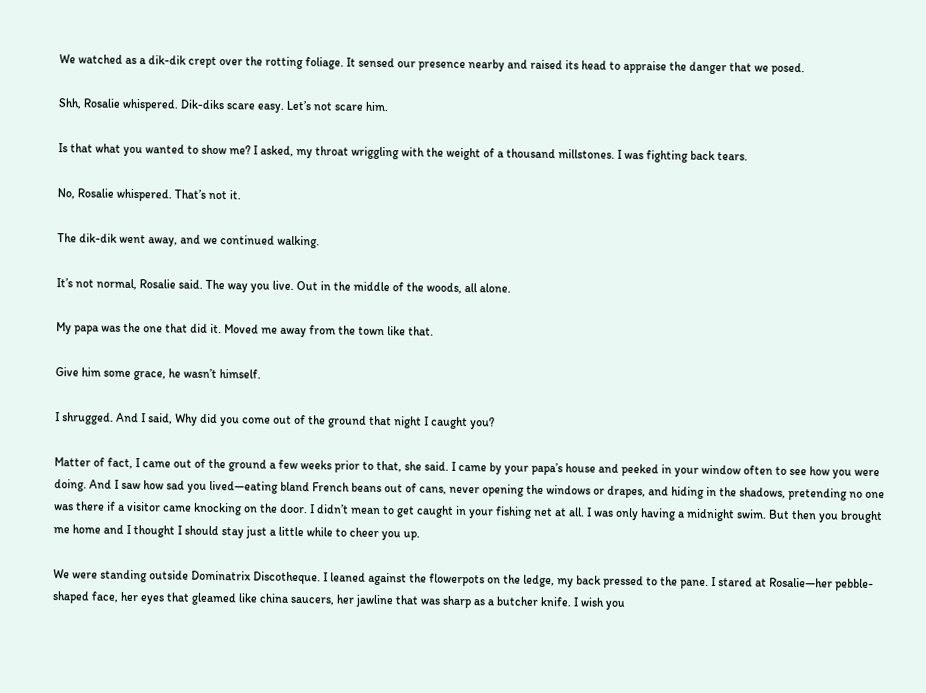We watched as a dik-dik crept over the rotting foliage. It sensed our presence nearby and raised its head to appraise the danger that we posed.

Shh, Rosalie whispered. Dik-diks scare easy. Let’s not scare him.

Is that what you wanted to show me? I asked, my throat wriggling with the weight of a thousand millstones. I was fighting back tears.

No, Rosalie whispered. That’s not it.

The dik-dik went away, and we continued walking.

It’s not normal, Rosalie said. The way you live. Out in the middle of the woods, all alone.

My papa was the one that did it. Moved me away from the town like that.

Give him some grace, he wasn’t himself.

I shrugged. And I said, Why did you come out of the ground that night I caught you?

Matter of fact, I came out of the ground a few weeks prior to that, she said. I came by your papa’s house and peeked in your window often to see how you were doing. And I saw how sad you lived—eating bland French beans out of cans, never opening the windows or drapes, and hiding in the shadows, pretending no one was there if a visitor came knocking on the door. I didn’t mean to get caught in your fishing net at all. I was only having a midnight swim. But then you brought me home and I thought I should stay just a little while to cheer you up.

We were standing outside Dominatrix Discotheque. I leaned against the flowerpots on the ledge, my back pressed to the pane. I stared at Rosalie—her pebble-shaped face, her eyes that gleamed like china saucers, her jawline that was sharp as a butcher knife. I wish you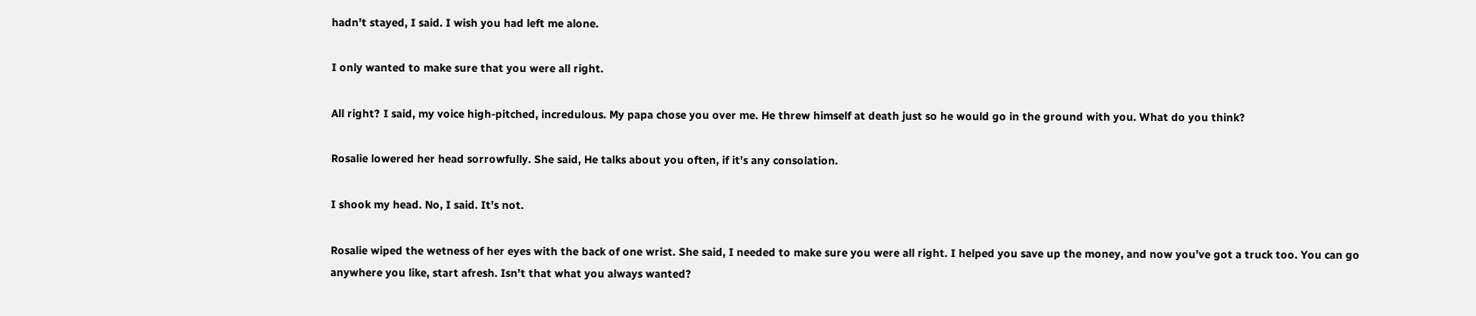hadn’t stayed, I said. I wish you had left me alone.

I only wanted to make sure that you were all right.

All right? I said, my voice high-pitched, incredulous. My papa chose you over me. He threw himself at death just so he would go in the ground with you. What do you think?

Rosalie lowered her head sorrowfully. She said, He talks about you often, if it’s any consolation.

I shook my head. No, I said. It’s not.

Rosalie wiped the wetness of her eyes with the back of one wrist. She said, I needed to make sure you were all right. I helped you save up the money, and now you’ve got a truck too. You can go anywhere you like, start afresh. Isn’t that what you always wanted?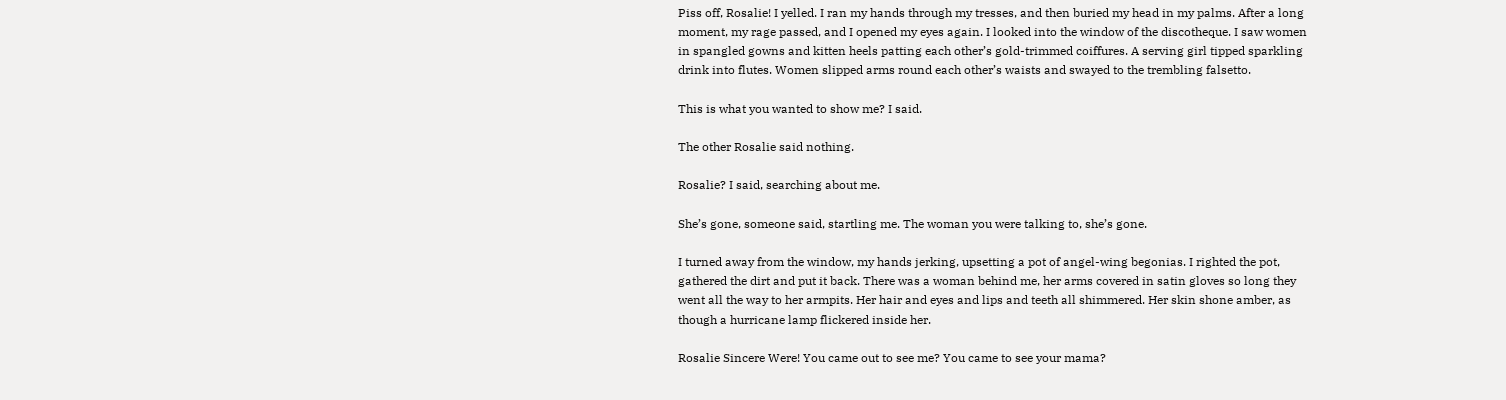Piss off, Rosalie! I yelled. I ran my hands through my tresses, and then buried my head in my palms. After a long moment, my rage passed, and I opened my eyes again. I looked into the window of the discotheque. I saw women in spangled gowns and kitten heels patting each other’s gold-trimmed coiffures. A serving girl tipped sparkling drink into flutes. Women slipped arms round each other’s waists and swayed to the trembling falsetto.

This is what you wanted to show me? I said.

The other Rosalie said nothing.

Rosalie? I said, searching about me.

She’s gone, someone said, startling me. The woman you were talking to, she’s gone.

I turned away from the window, my hands jerking, upsetting a pot of angel-wing begonias. I righted the pot, gathered the dirt and put it back. There was a woman behind me, her arms covered in satin gloves so long they went all the way to her armpits. Her hair and eyes and lips and teeth all shimmered. Her skin shone amber, as though a hurricane lamp flickered inside her.

Rosalie Sincere Were! You came out to see me? You came to see your mama?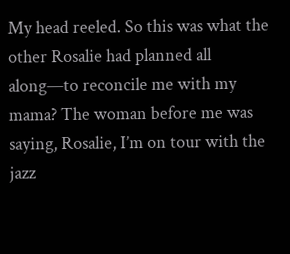My head reeled. So this was what the other Rosalie had planned all along—to reconcile me with my mama? The woman before me was saying, Rosalie, I’m on tour with the jazz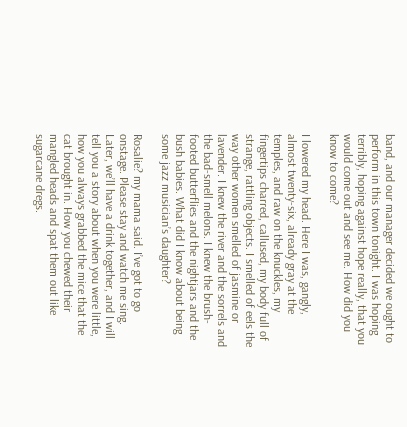band, and our manager decided we ought to perform in this town tonight. I was hoping terribly, hoping against hope really, that you would come out and see me. How did you know to come?

I lowered my head. Here I was, gangly, almost twenty-six, already gray at the temples, and raw on the knuckles, my fingertips charred, callused, my body full of strange, rattling objects. I smelled of eels the way other women smelled of jasmine or lavender. I knew the river and the sorrels and the bad-smell melons. I knew the brush-footed butterflies and the nightjars and the bush babies. What did I know about being some jazz musician’s daughter?

Rosalie? my mama said. I’ve got to go onstage. Please stay and watch me sing. Later, we’ll have a drink together, and I will tell you a story about when you were little, how you always grabbed the mice that the cat brought in. How you chewed their mangled heads and spat them out like sugarcane dregs.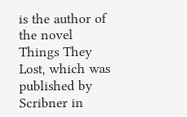is the author of the novel Things They Lost, which was published by Scribner in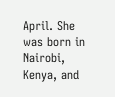April. She was born in Nairobi, Kenya, and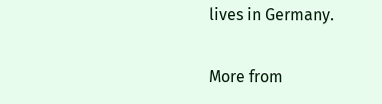lives in Germany.

More from